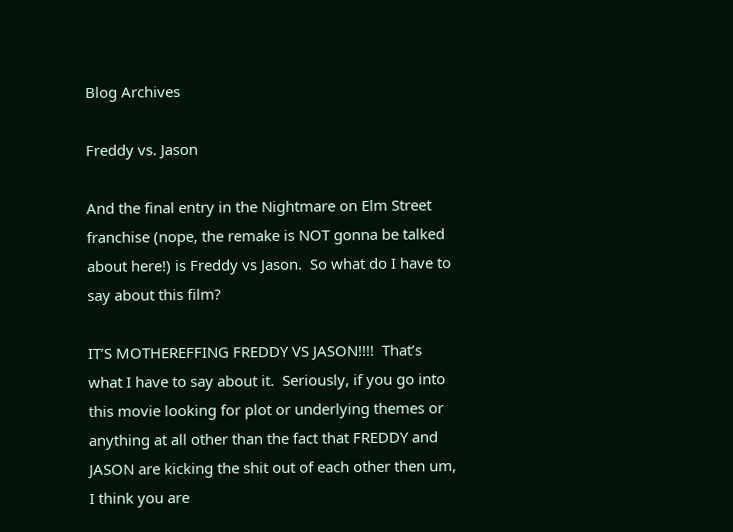Blog Archives

Freddy vs. Jason

And the final entry in the Nightmare on Elm Street franchise (nope, the remake is NOT gonna be talked about here!) is Freddy vs Jason.  So what do I have to say about this film?

IT’S MOTHEREFFING FREDDY VS JASON!!!!  That’s what I have to say about it.  Seriously, if you go into this movie looking for plot or underlying themes or anything at all other than the fact that FREDDY and JASON are kicking the shit out of each other then um, I think you are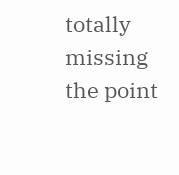totally missing the point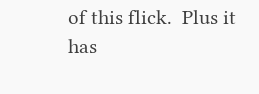of this flick.  Plus it has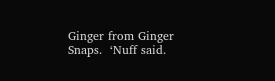Ginger from Ginger Snaps.  ‘Nuff said.